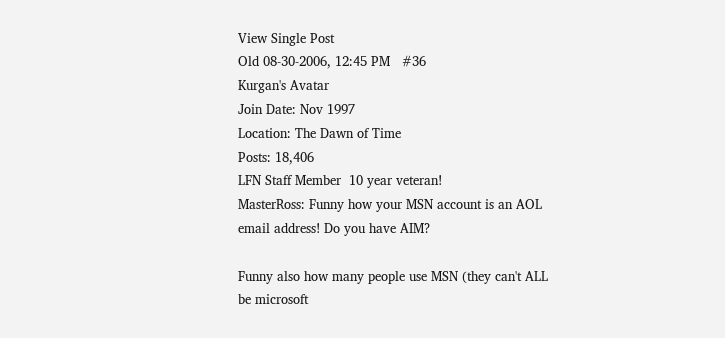View Single Post
Old 08-30-2006, 12:45 PM   #36
Kurgan's Avatar
Join Date: Nov 1997
Location: The Dawn of Time
Posts: 18,406
LFN Staff Member  10 year veteran!
MasterRoss: Funny how your MSN account is an AOL email address! Do you have AIM?

Funny also how many people use MSN (they can't ALL be microsoft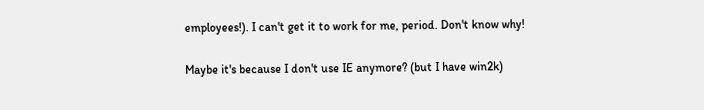employees!). I can't get it to work for me, period. Don't know why!

Maybe it's because I don't use IE anymore? (but I have win2k)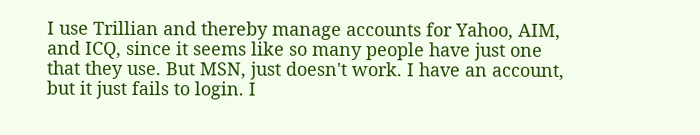I use Trillian and thereby manage accounts for Yahoo, AIM, and ICQ, since it seems like so many people have just one that they use. But MSN, just doesn't work. I have an account, but it just fails to login. I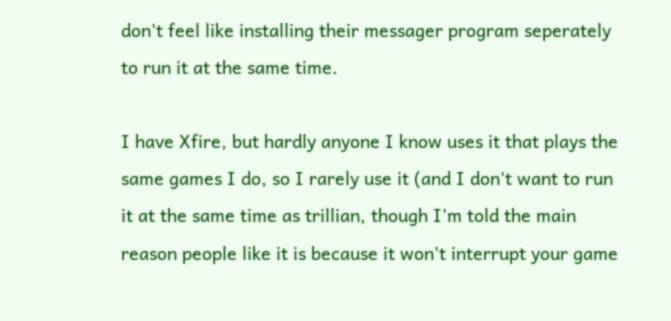don't feel like installing their messager program seperately to run it at the same time.

I have Xfire, but hardly anyone I know uses it that plays the same games I do, so I rarely use it (and I don't want to run it at the same time as trillian, though I'm told the main reason people like it is because it won't interrupt your game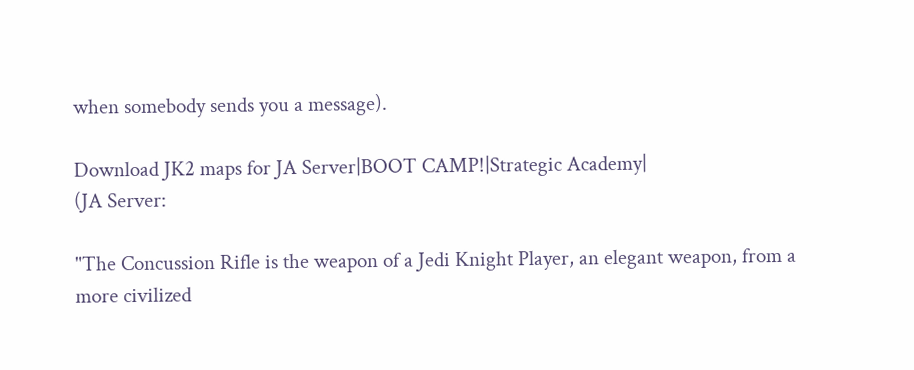when somebody sends you a message).

Download JK2 maps for JA Server|BOOT CAMP!|Strategic Academy|
(JA Server:

"The Concussion Rifle is the weapon of a Jedi Knight Player, an elegant weapon, from a more civilized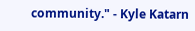community." - Kyle Katarn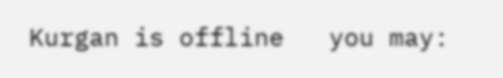Kurgan is offline   you may: